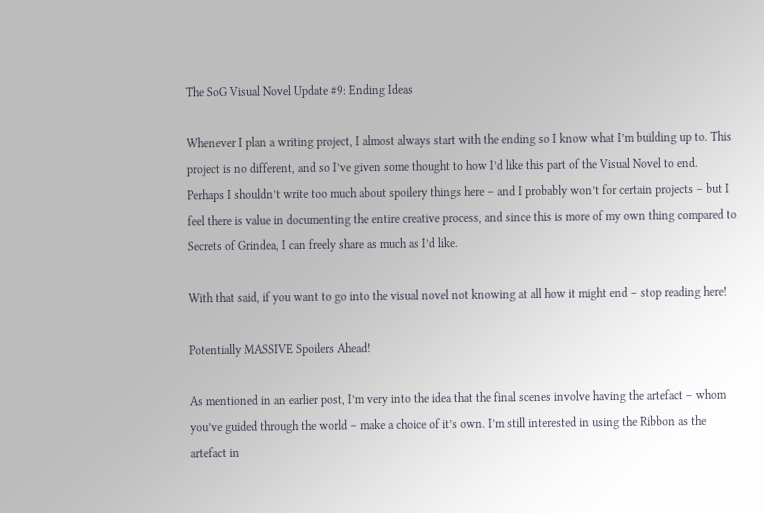The SoG Visual Novel Update #9: Ending Ideas

Whenever I plan a writing project, I almost always start with the ending so I know what I’m building up to. This project is no different, and so I’ve given some thought to how I’d like this part of the Visual Novel to end. Perhaps I shouldn’t write too much about spoilery things here – and I probably won’t for certain projects – but I feel there is value in documenting the entire creative process, and since this is more of my own thing compared to Secrets of Grindea, I can freely share as much as I’d like.

With that said, if you want to go into the visual novel not knowing at all how it might end – stop reading here!

Potentially MASSIVE Spoilers Ahead!

As mentioned in an earlier post, I’m very into the idea that the final scenes involve having the artefact – whom you’ve guided through the world – make a choice of it’s own. I’m still interested in using the Ribbon as the artefact in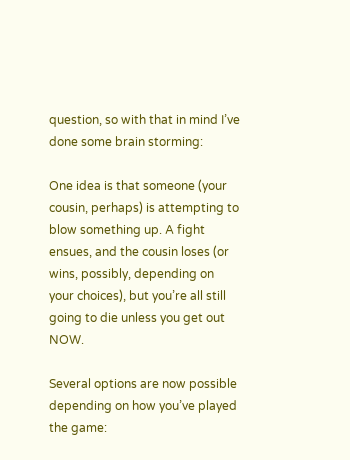question, so with that in mind I’ve done some brain storming:

One idea is that someone (your cousin, perhaps) is attempting to blow something up. A fight ensues, and the cousin loses (or wins, possibly, depending on your choices), but you’re all still going to die unless you get out NOW.

Several options are now possible depending on how you’ve played the game: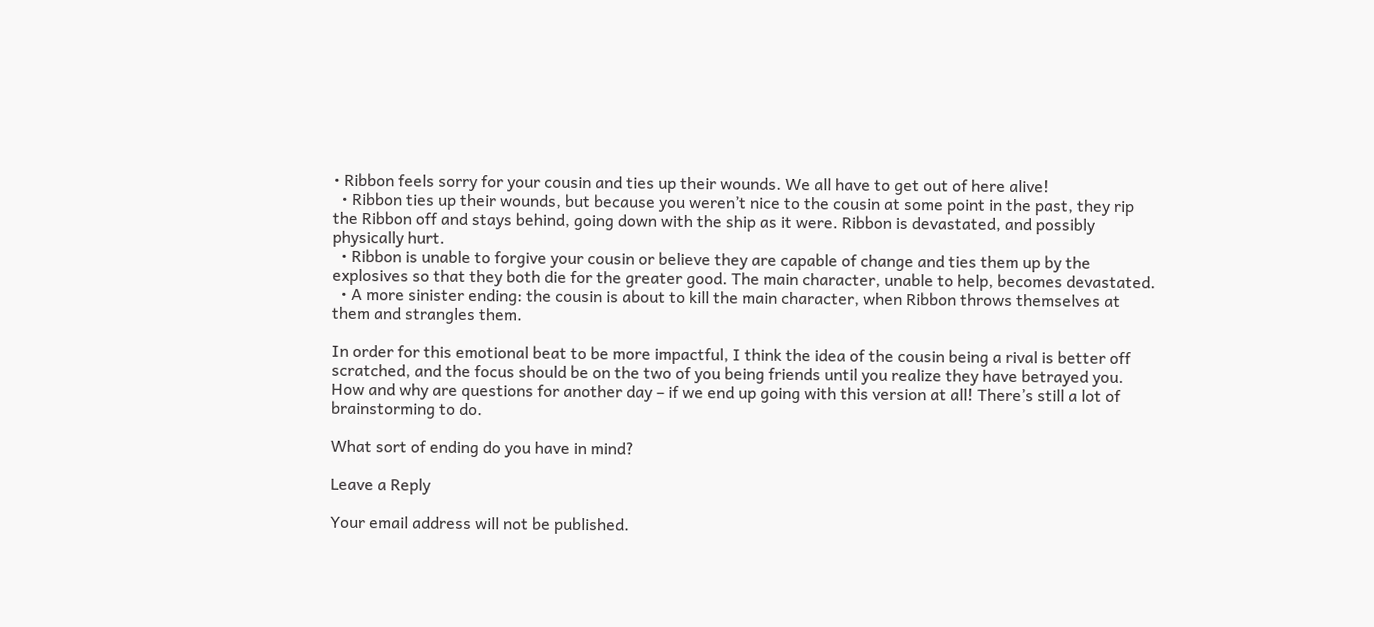• Ribbon feels sorry for your cousin and ties up their wounds. We all have to get out of here alive!
  • Ribbon ties up their wounds, but because you weren’t nice to the cousin at some point in the past, they rip the Ribbon off and stays behind, going down with the ship as it were. Ribbon is devastated, and possibly physically hurt.
  • Ribbon is unable to forgive your cousin or believe they are capable of change and ties them up by the explosives so that they both die for the greater good. The main character, unable to help, becomes devastated.
  • A more sinister ending: the cousin is about to kill the main character, when Ribbon throws themselves at them and strangles them.

In order for this emotional beat to be more impactful, I think the idea of the cousin being a rival is better off scratched, and the focus should be on the two of you being friends until you realize they have betrayed you. How and why are questions for another day – if we end up going with this version at all! There’s still a lot of brainstorming to do.

What sort of ending do you have in mind?

Leave a Reply

Your email address will not be published.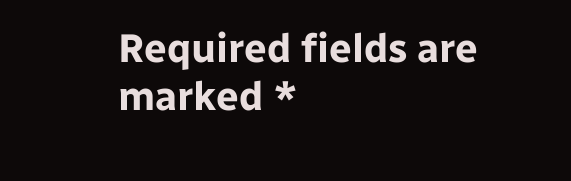Required fields are marked *